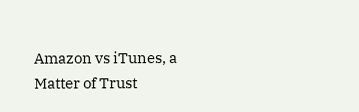Amazon vs iTunes, a Matter of Trust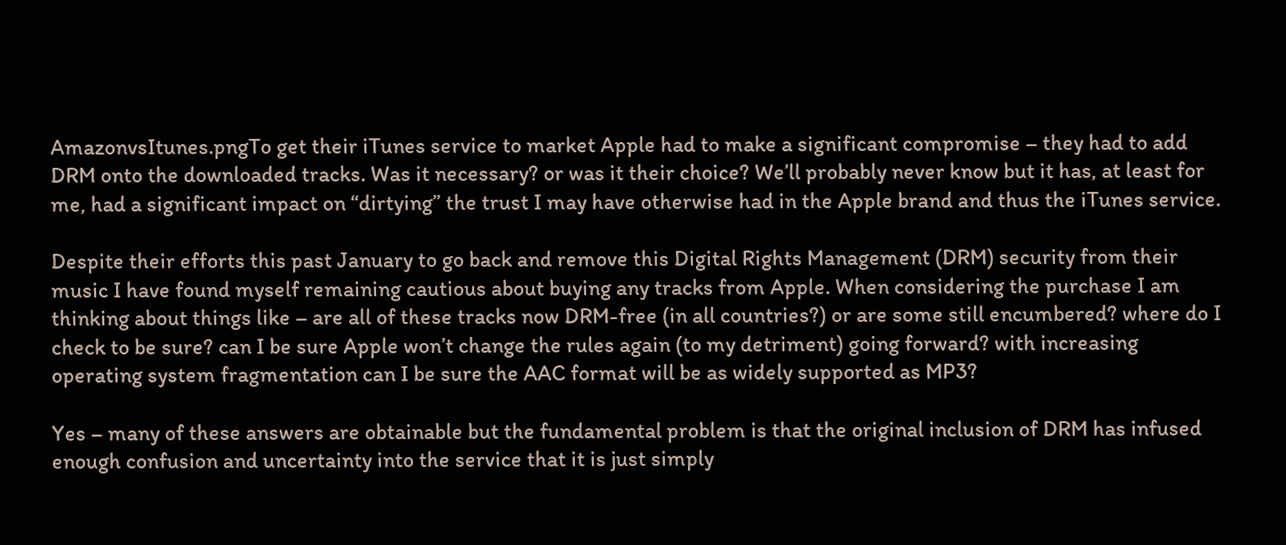AmazonvsItunes.pngTo get their iTunes service to market Apple had to make a significant compromise – they had to add DRM onto the downloaded tracks. Was it necessary? or was it their choice? We’ll probably never know but it has, at least for me, had a significant impact on “dirtying” the trust I may have otherwise had in the Apple brand and thus the iTunes service.

Despite their efforts this past January to go back and remove this Digital Rights Management (DRM) security from their music I have found myself remaining cautious about buying any tracks from Apple. When considering the purchase I am thinking about things like – are all of these tracks now DRM-free (in all countries?) or are some still encumbered? where do I check to be sure? can I be sure Apple won’t change the rules again (to my detriment) going forward? with increasing operating system fragmentation can I be sure the AAC format will be as widely supported as MP3?

Yes – many of these answers are obtainable but the fundamental problem is that the original inclusion of DRM has infused enough confusion and uncertainty into the service that it is just simply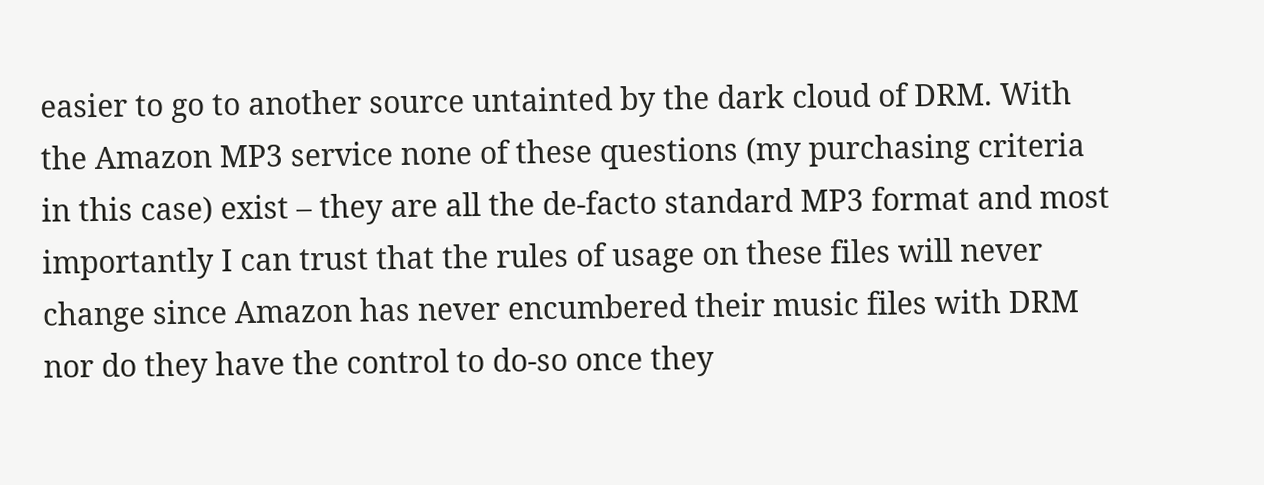easier to go to another source untainted by the dark cloud of DRM. With the Amazon MP3 service none of these questions (my purchasing criteria in this case) exist – they are all the de-facto standard MP3 format and most importantly I can trust that the rules of usage on these files will never change since Amazon has never encumbered their music files with DRM nor do they have the control to do-so once they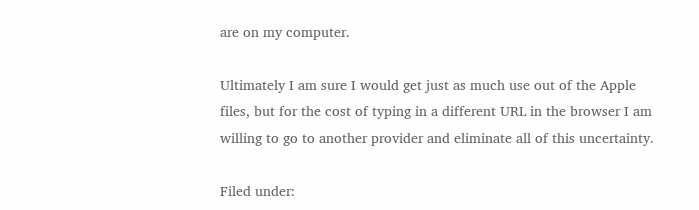are on my computer.

Ultimately I am sure I would get just as much use out of the Apple files, but for the cost of typing in a different URL in the browser I am willing to go to another provider and eliminate all of this uncertainty.

Filed under: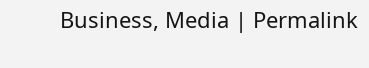Business, Media | Permalink